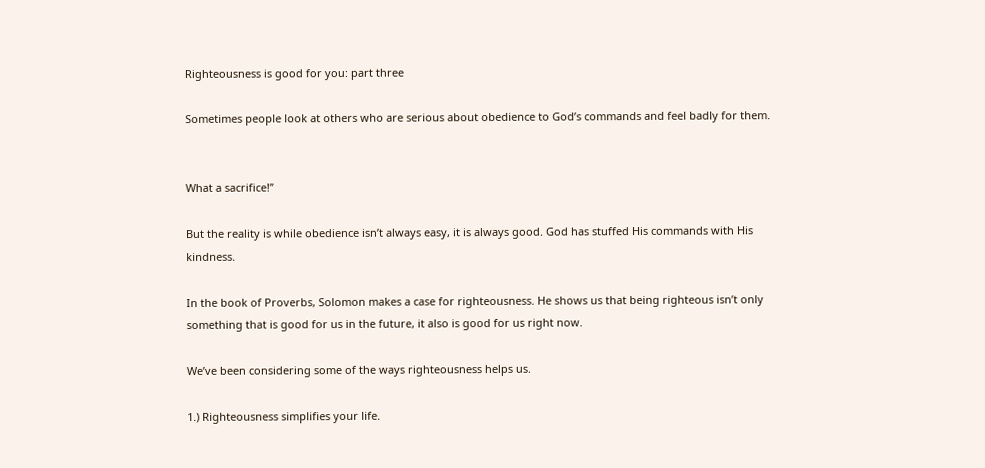Righteousness is good for you: part three

Sometimes people look at others who are serious about obedience to God’s commands and feel badly for them.


What a sacrifice!”

But the reality is while obedience isn’t always easy, it is always good. God has stuffed His commands with His kindness.

In the book of Proverbs, Solomon makes a case for righteousness. He shows us that being righteous isn’t only something that is good for us in the future, it also is good for us right now.

We’ve been considering some of the ways righteousness helps us.

1.) Righteousness simplifies your life.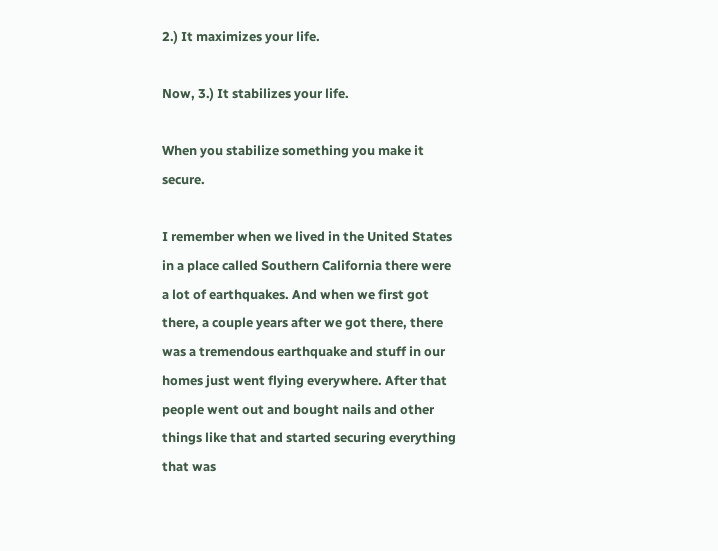2.) It maximizes your life.

Now, 3.) It stabilizes your life.

When you stabilize something you make it secure.

I remember when we lived in the United States in a place called Southern California there were a lot of earthquakes. And when we first got there, a couple years after we got there, there was a tremendous earthquake and stuff in our homes just went flying everywhere. After that people went out and bought nails and other things like that and started securing everything that was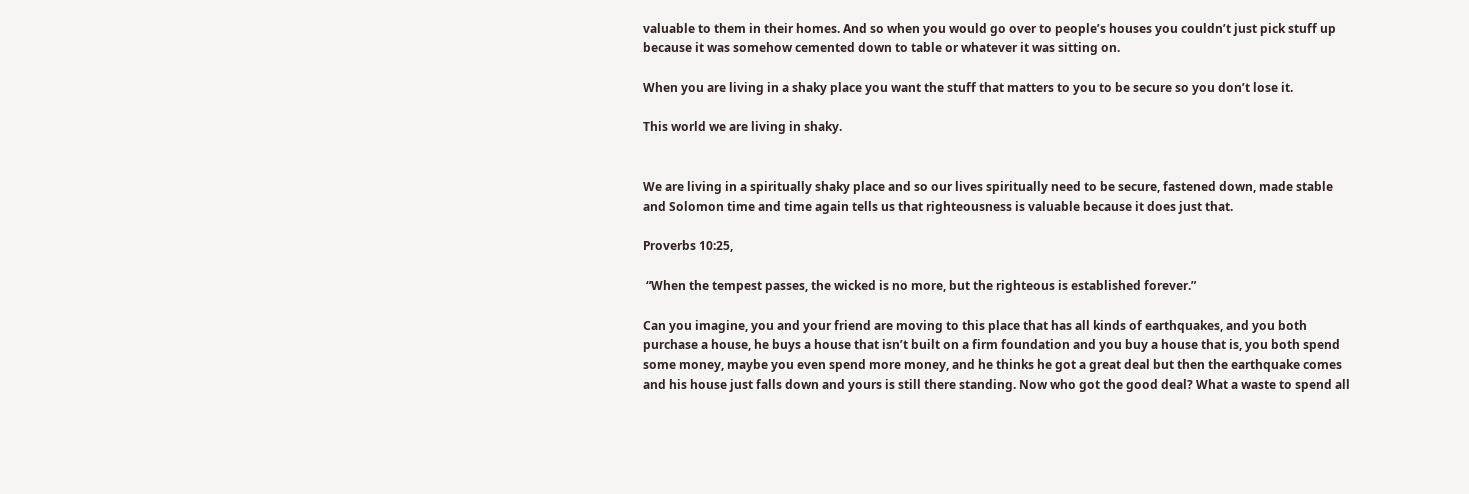valuable to them in their homes. And so when you would go over to people’s houses you couldn’t just pick stuff up because it was somehow cemented down to table or whatever it was sitting on.

When you are living in a shaky place you want the stuff that matters to you to be secure so you don’t lose it.

This world we are living in shaky.


We are living in a spiritually shaky place and so our lives spiritually need to be secure, fastened down, made stable and Solomon time and time again tells us that righteousness is valuable because it does just that.

Proverbs 10:25,

 “When the tempest passes, the wicked is no more, but the righteous is established forever.”

Can you imagine, you and your friend are moving to this place that has all kinds of earthquakes, and you both purchase a house, he buys a house that isn’t built on a firm foundation and you buy a house that is, you both spend some money, maybe you even spend more money, and he thinks he got a great deal but then the earthquake comes and his house just falls down and yours is still there standing. Now who got the good deal? What a waste to spend all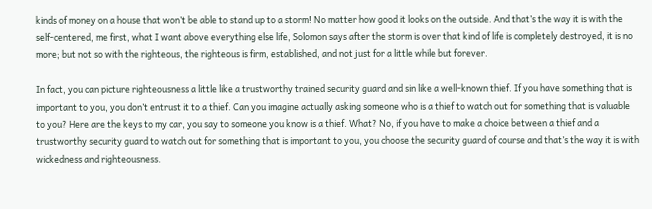kinds of money on a house that won’t be able to stand up to a storm! No matter how good it looks on the outside. And that’s the way it is with the self-centered, me first, what I want above everything else life, Solomon says after the storm is over that kind of life is completely destroyed, it is no more; but not so with the righteous, the righteous is firm, established, and not just for a little while but forever.

In fact, you can picture righteousness a little like a trustworthy trained security guard and sin like a well-known thief. If you have something that is important to you, you don’t entrust it to a thief. Can you imagine actually asking someone who is a thief to watch out for something that is valuable to you? Here are the keys to my car, you say to someone you know is a thief. What? No, if you have to make a choice between a thief and a trustworthy security guard to watch out for something that is important to you, you choose the security guard of course and that’s the way it is with wickedness and righteousness.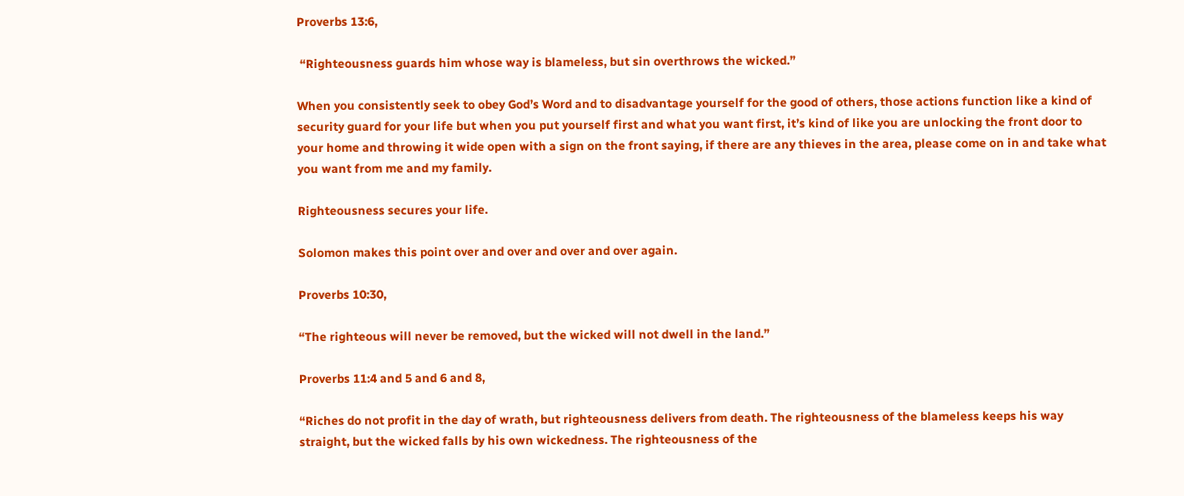Proverbs 13:6,

 “Righteousness guards him whose way is blameless, but sin overthrows the wicked.”

When you consistently seek to obey God’s Word and to disadvantage yourself for the good of others, those actions function like a kind of security guard for your life but when you put yourself first and what you want first, it’s kind of like you are unlocking the front door to your home and throwing it wide open with a sign on the front saying, if there are any thieves in the area, please come on in and take what you want from me and my family.

Righteousness secures your life.

Solomon makes this point over and over and over and over again.

Proverbs 10:30,

“The righteous will never be removed, but the wicked will not dwell in the land.”

Proverbs 11:4 and 5 and 6 and 8,

“Riches do not profit in the day of wrath, but righteousness delivers from death. The righteousness of the blameless keeps his way straight, but the wicked falls by his own wickedness. The righteousness of the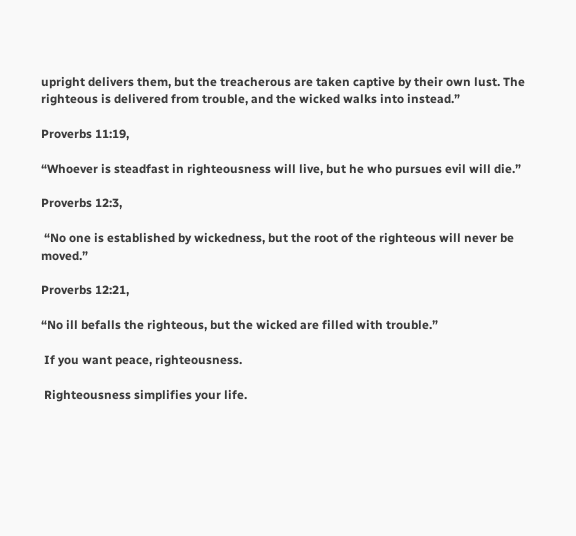upright delivers them, but the treacherous are taken captive by their own lust. The righteous is delivered from trouble, and the wicked walks into instead.”

Proverbs 11:19,

“Whoever is steadfast in righteousness will live, but he who pursues evil will die.”

Proverbs 12:3,

 “No one is established by wickedness, but the root of the righteous will never be moved.”

Proverbs 12:21,

“No ill befalls the righteous, but the wicked are filled with trouble.”

 If you want peace, righteousness.

 Righteousness simplifies your life.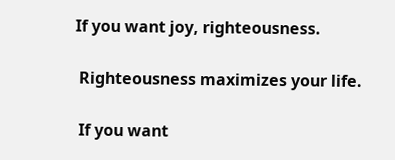If you want joy, righteousness.

 Righteousness maximizes your life.

 If you want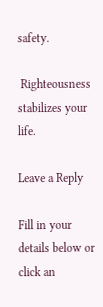safety.

 Righteousness stabilizes your life.

Leave a Reply

Fill in your details below or click an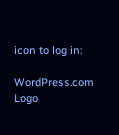icon to log in:

WordPress.com Logo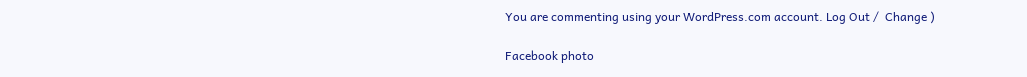You are commenting using your WordPress.com account. Log Out /  Change )

Facebook photo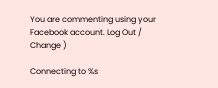You are commenting using your Facebook account. Log Out /  Change )

Connecting to %s